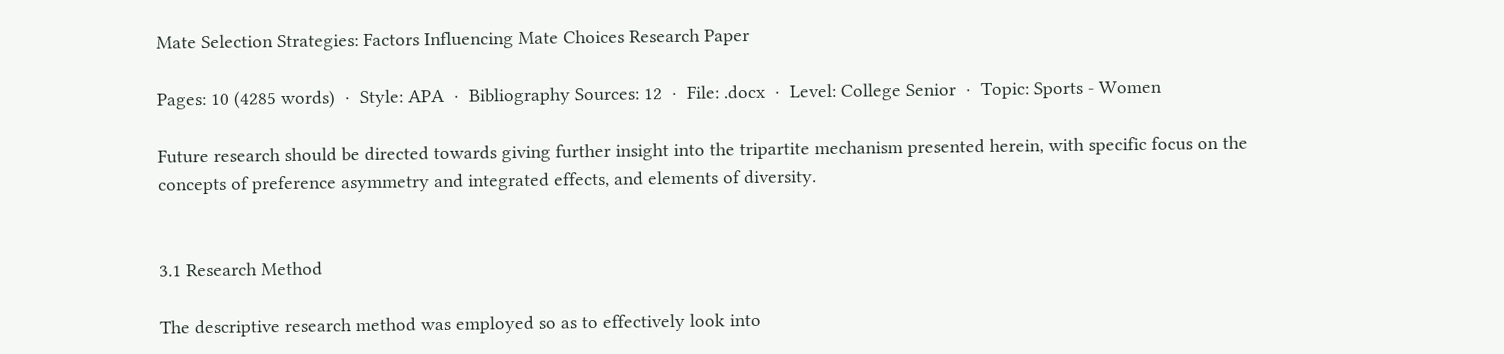Mate Selection Strategies: Factors Influencing Mate Choices Research Paper

Pages: 10 (4285 words)  ·  Style: APA  ·  Bibliography Sources: 12  ·  File: .docx  ·  Level: College Senior  ·  Topic: Sports - Women

Future research should be directed towards giving further insight into the tripartite mechanism presented herein, with specific focus on the concepts of preference asymmetry and integrated effects, and elements of diversity.


3.1 Research Method

The descriptive research method was employed so as to effectively look into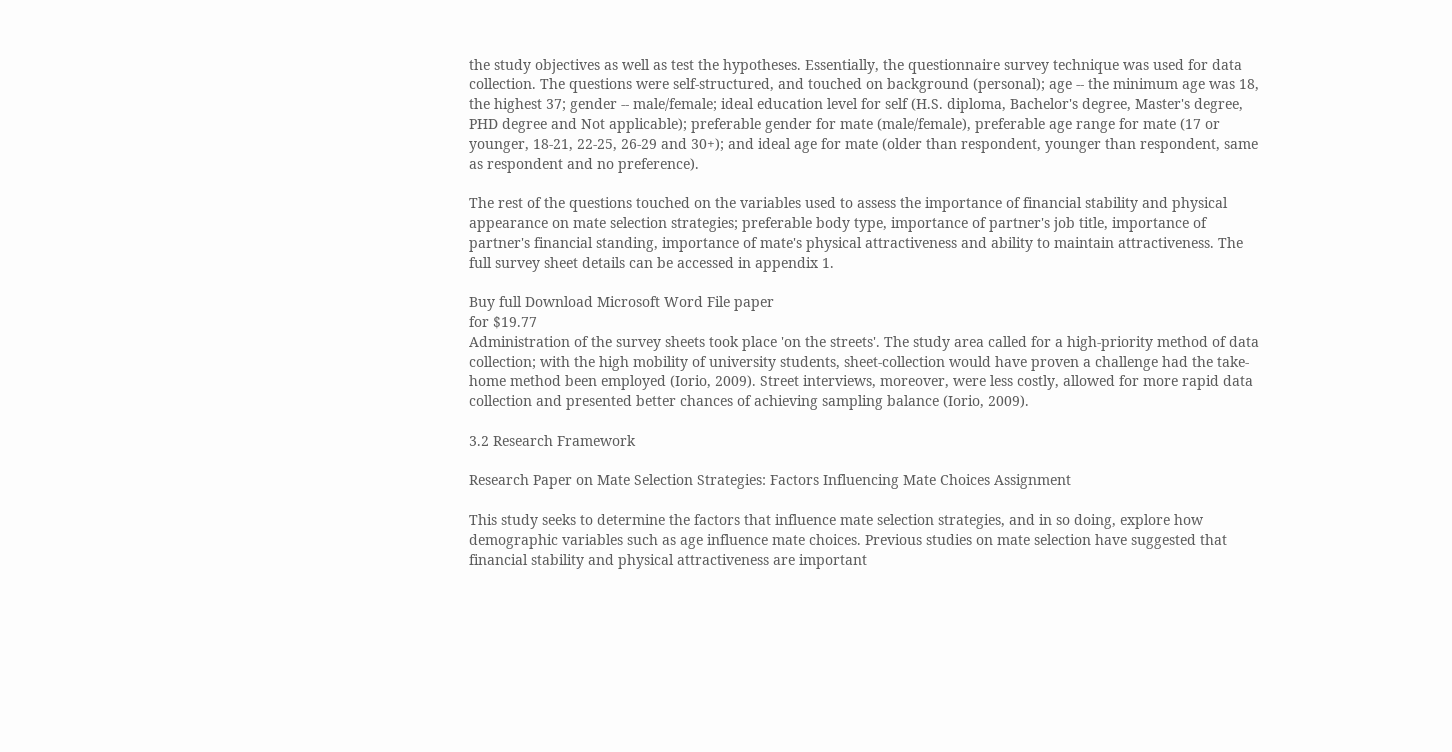the study objectives as well as test the hypotheses. Essentially, the questionnaire survey technique was used for data collection. The questions were self-structured, and touched on background (personal); age -- the minimum age was 18, the highest 37; gender -- male/female; ideal education level for self (H.S. diploma, Bachelor's degree, Master's degree, PHD degree and Not applicable); preferable gender for mate (male/female), preferable age range for mate (17 or younger, 18-21, 22-25, 26-29 and 30+); and ideal age for mate (older than respondent, younger than respondent, same as respondent and no preference).

The rest of the questions touched on the variables used to assess the importance of financial stability and physical appearance on mate selection strategies; preferable body type, importance of partner's job title, importance of partner's financial standing, importance of mate's physical attractiveness and ability to maintain attractiveness. The full survey sheet details can be accessed in appendix 1.

Buy full Download Microsoft Word File paper
for $19.77
Administration of the survey sheets took place 'on the streets'. The study area called for a high-priority method of data collection; with the high mobility of university students, sheet-collection would have proven a challenge had the take-home method been employed (Iorio, 2009). Street interviews, moreover, were less costly, allowed for more rapid data collection and presented better chances of achieving sampling balance (Iorio, 2009).

3.2 Research Framework

Research Paper on Mate Selection Strategies: Factors Influencing Mate Choices Assignment

This study seeks to determine the factors that influence mate selection strategies, and in so doing, explore how demographic variables such as age influence mate choices. Previous studies on mate selection have suggested that financial stability and physical attractiveness are important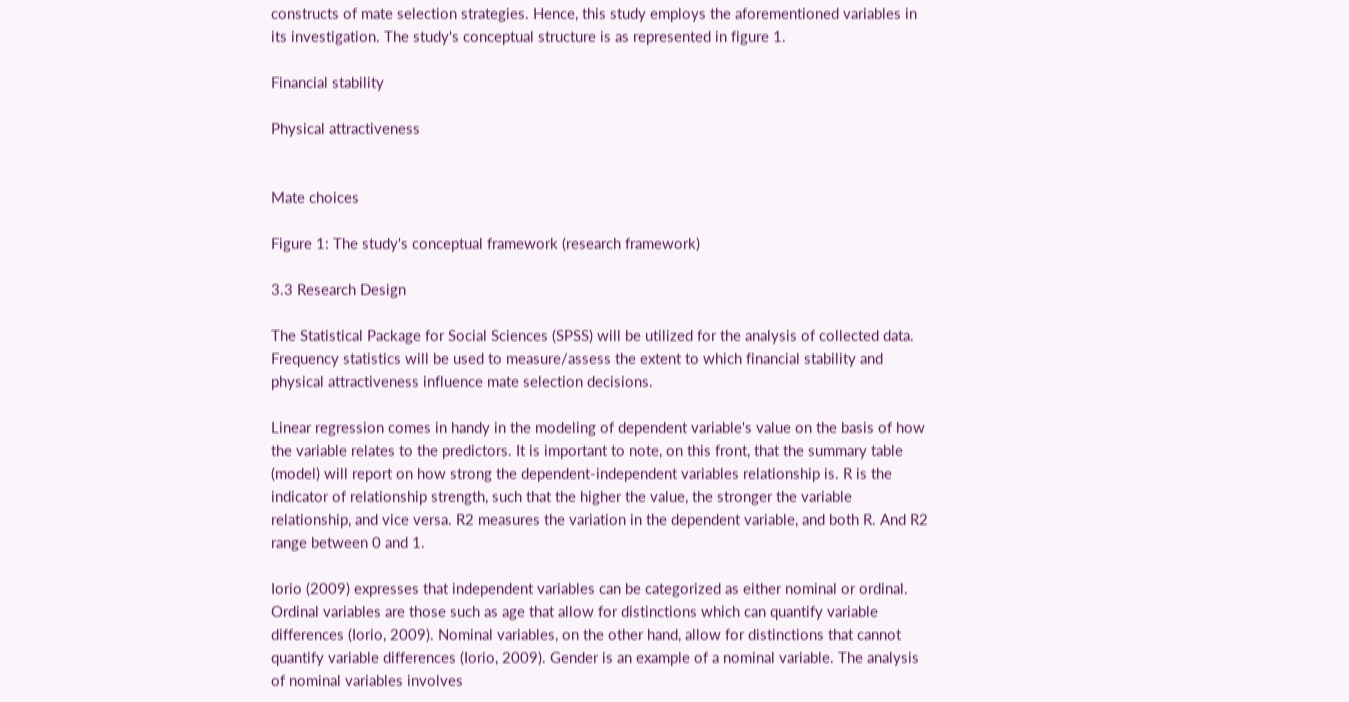constructs of mate selection strategies. Hence, this study employs the aforementioned variables in its investigation. The study's conceptual structure is as represented in figure 1.

Financial stability

Physical attractiveness


Mate choices

Figure 1: The study's conceptual framework (research framework)

3.3 Research Design

The Statistical Package for Social Sciences (SPSS) will be utilized for the analysis of collected data. Frequency statistics will be used to measure/assess the extent to which financial stability and physical attractiveness influence mate selection decisions.

Linear regression comes in handy in the modeling of dependent variable's value on the basis of how the variable relates to the predictors. It is important to note, on this front, that the summary table (model) will report on how strong the dependent-independent variables relationship is. R is the indicator of relationship strength, such that the higher the value, the stronger the variable relationship, and vice versa. R2 measures the variation in the dependent variable, and both R. And R2 range between 0 and 1.

Iorio (2009) expresses that independent variables can be categorized as either nominal or ordinal. Ordinal variables are those such as age that allow for distinctions which can quantify variable differences (Iorio, 2009). Nominal variables, on the other hand, allow for distinctions that cannot quantify variable differences (Iorio, 2009). Gender is an example of a nominal variable. The analysis of nominal variables involves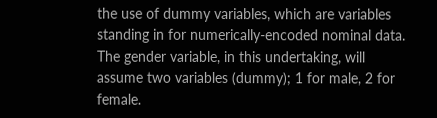the use of dummy variables, which are variables standing in for numerically-encoded nominal data. The gender variable, in this undertaking, will assume two variables (dummy); 1 for male, 2 for female.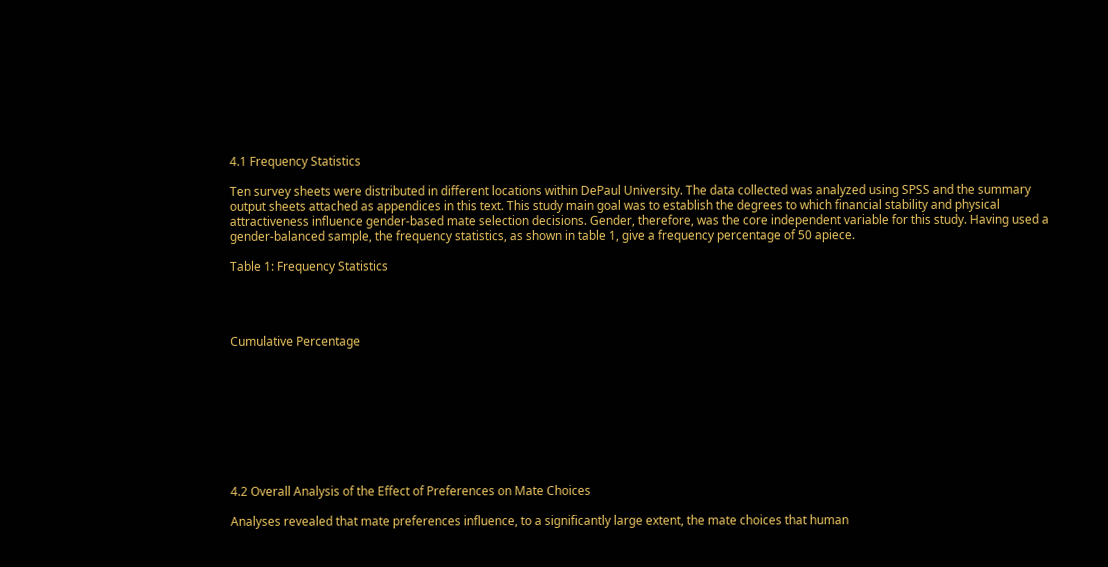4.1 Frequency Statistics

Ten survey sheets were distributed in different locations within DePaul University. The data collected was analyzed using SPSS and the summary output sheets attached as appendices in this text. This study main goal was to establish the degrees to which financial stability and physical attractiveness influence gender-based mate selection decisions. Gender, therefore, was the core independent variable for this study. Having used a gender-balanced sample, the frequency statistics, as shown in table 1, give a frequency percentage of 50 apiece.

Table 1: Frequency Statistics




Cumulative Percentage









4.2 Overall Analysis of the Effect of Preferences on Mate Choices

Analyses revealed that mate preferences influence, to a significantly large extent, the mate choices that human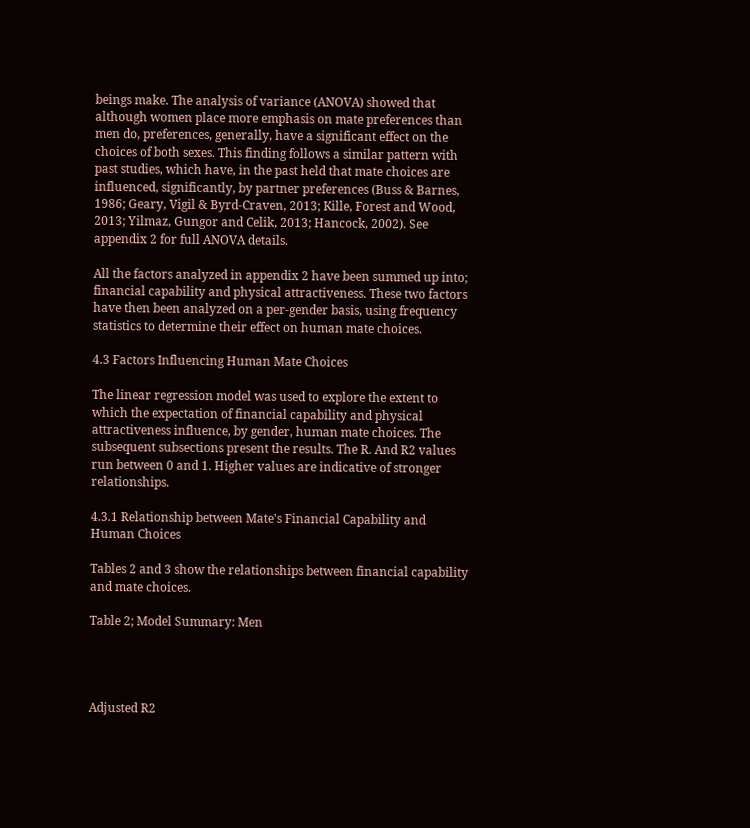beings make. The analysis of variance (ANOVA) showed that although women place more emphasis on mate preferences than men do, preferences, generally, have a significant effect on the choices of both sexes. This finding follows a similar pattern with past studies, which have, in the past held that mate choices are influenced, significantly, by partner preferences (Buss & Barnes, 1986; Geary, Vigil & Byrd-Craven, 2013; Kille, Forest and Wood, 2013; Yilmaz, Gungor and Celik, 2013; Hancock, 2002). See appendix 2 for full ANOVA details.

All the factors analyzed in appendix 2 have been summed up into; financial capability and physical attractiveness. These two factors have then been analyzed on a per-gender basis, using frequency statistics to determine their effect on human mate choices.

4.3 Factors Influencing Human Mate Choices

The linear regression model was used to explore the extent to which the expectation of financial capability and physical attractiveness influence, by gender, human mate choices. The subsequent subsections present the results. The R. And R2 values run between 0 and 1. Higher values are indicative of stronger relationships.

4.3.1 Relationship between Mate's Financial Capability and Human Choices

Tables 2 and 3 show the relationships between financial capability and mate choices.

Table 2; Model Summary: Men




Adjusted R2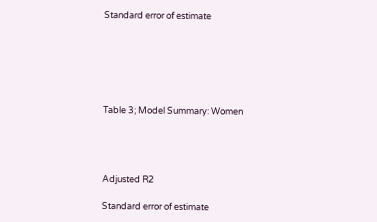Standard error of estimate






Table 3; Model Summary: Women




Adjusted R2

Standard error of estimate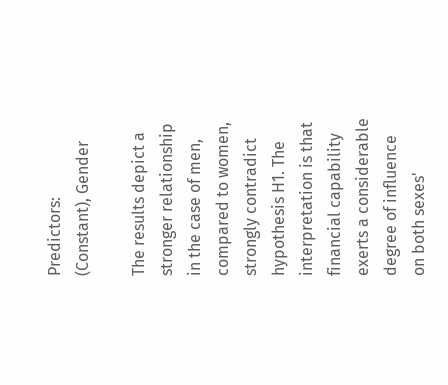Predictors: (Constant), Gender

The results depict a stronger relationship in the case of men, compared to women, strongly contradict hypothesis H1. The interpretation is that financial capability exerts a considerable degree of influence on both sexes'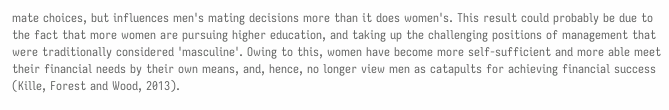mate choices, but influences men's mating decisions more than it does women's. This result could probably be due to the fact that more women are pursuing higher education, and taking up the challenging positions of management that were traditionally considered 'masculine'. Owing to this, women have become more self-sufficient and more able meet their financial needs by their own means, and, hence, no longer view men as catapults for achieving financial success (Kille, Forest and Wood, 2013).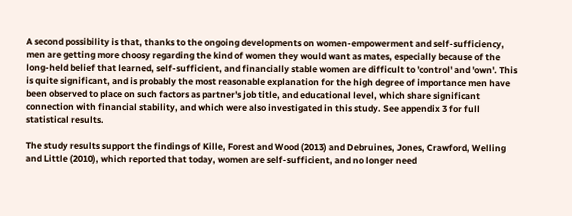A second possibility is that, thanks to the ongoing developments on women-empowerment and self-sufficiency, men are getting more choosy regarding the kind of women they would want as mates, especially because of the long-held belief that learned, self-sufficient, and financially stable women are difficult to 'control' and 'own'. This is quite significant, and is probably the most reasonable explanation for the high degree of importance men have been observed to place on such factors as partner's job title, and educational level, which share significant connection with financial stability, and which were also investigated in this study. See appendix 3 for full statistical results.

The study results support the findings of Kille, Forest and Wood (2013) and Debruines, Jones, Crawford, Welling and Little (2010), which reported that today, women are self-sufficient, and no longer need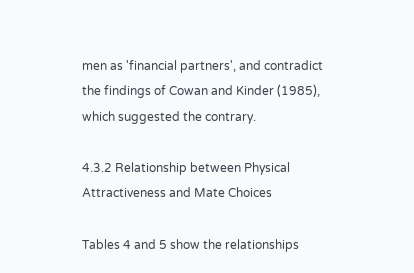men as 'financial partners', and contradict the findings of Cowan and Kinder (1985), which suggested the contrary.

4.3.2 Relationship between Physical Attractiveness and Mate Choices

Tables 4 and 5 show the relationships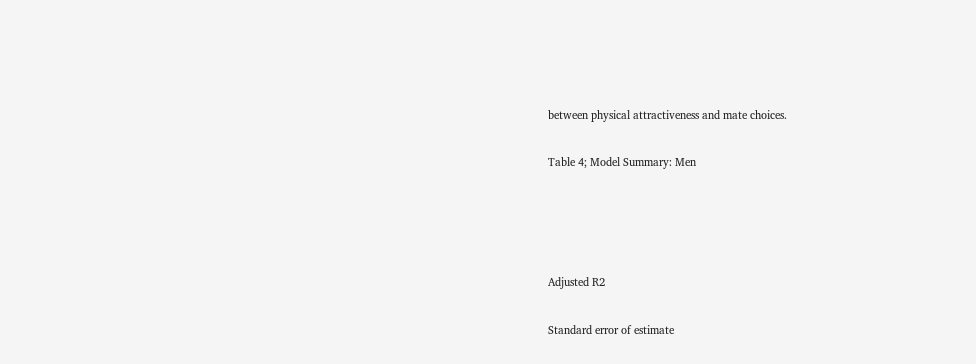between physical attractiveness and mate choices.

Table 4; Model Summary: Men




Adjusted R2

Standard error of estimate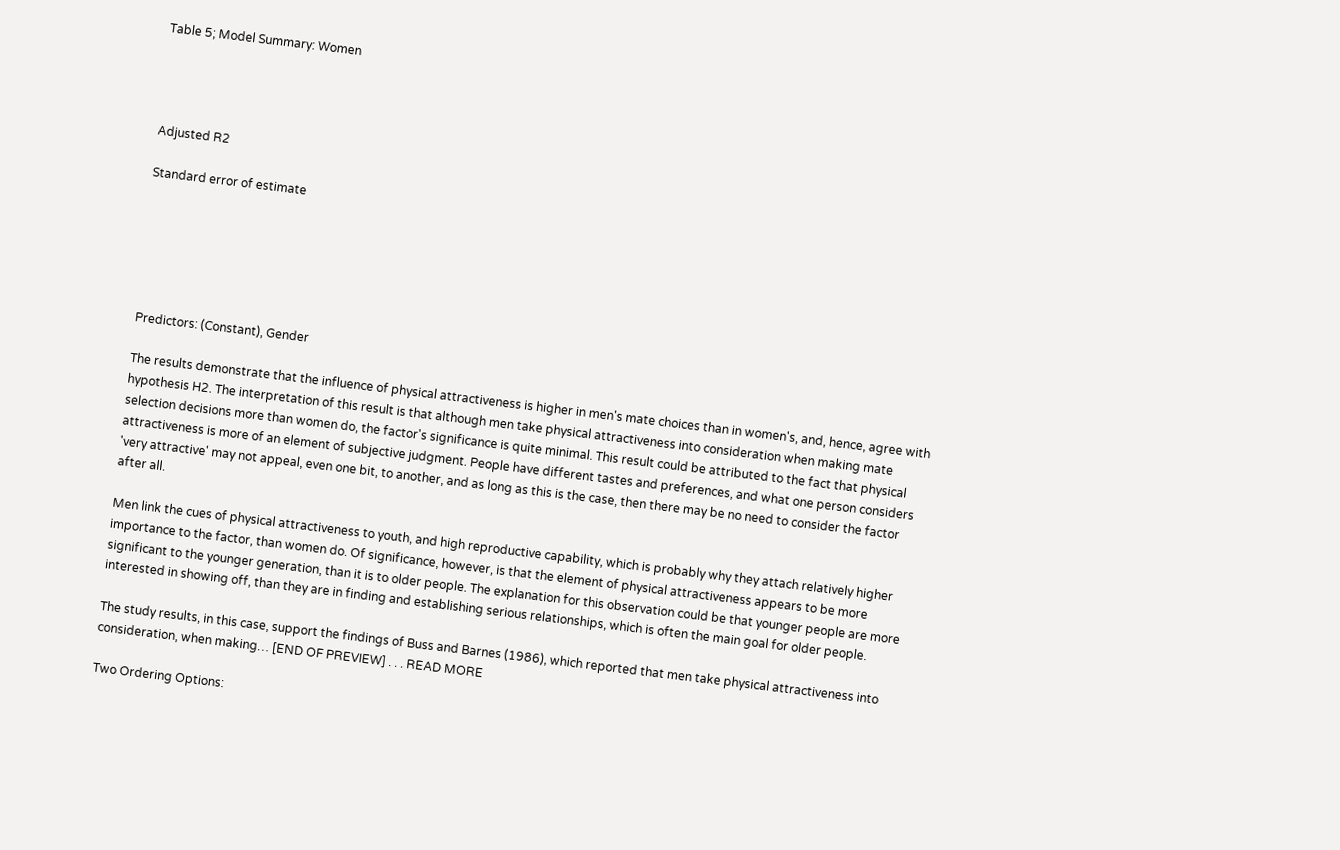Table 5; Model Summary: Women




Adjusted R2

Standard error of estimate






Predictors: (Constant), Gender

The results demonstrate that the influence of physical attractiveness is higher in men's mate choices than in women's, and, hence, agree with hypothesis H2. The interpretation of this result is that although men take physical attractiveness into consideration when making mate selection decisions more than women do, the factor's significance is quite minimal. This result could be attributed to the fact that physical attractiveness is more of an element of subjective judgment. People have different tastes and preferences, and what one person considers 'very attractive' may not appeal, even one bit, to another, and as long as this is the case, then there may be no need to consider the factor after all.

Men link the cues of physical attractiveness to youth, and high reproductive capability, which is probably why they attach relatively higher importance to the factor, than women do. Of significance, however, is that the element of physical attractiveness appears to be more significant to the younger generation, than it is to older people. The explanation for this observation could be that younger people are more interested in showing off, than they are in finding and establishing serious relationships, which is often the main goal for older people.

The study results, in this case, support the findings of Buss and Barnes (1986), which reported that men take physical attractiveness into consideration, when making… [END OF PREVIEW] . . . READ MORE

Two Ordering Options: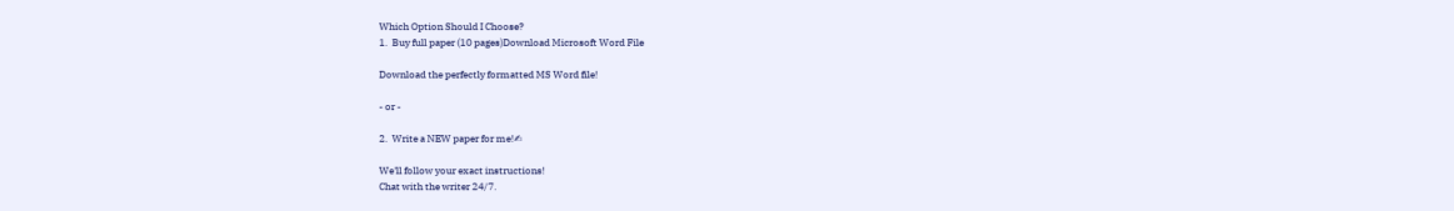Which Option Should I Choose?
1.  Buy full paper (10 pages)Download Microsoft Word File

Download the perfectly formatted MS Word file!

- or -

2.  Write a NEW paper for me!✍

We'll follow your exact instructions!
Chat with the writer 24/7.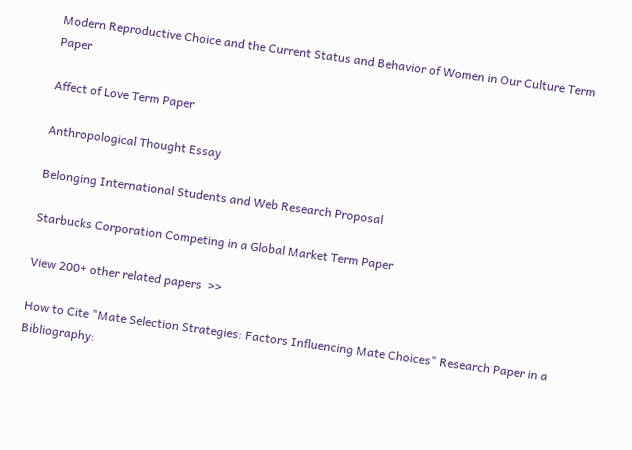Modern Reproductive Choice and the Current Status and Behavior of Women in Our Culture Term Paper

Affect of Love Term Paper

Anthropological Thought Essay

Belonging International Students and Web Research Proposal

Starbucks Corporation Competing in a Global Market Term Paper

View 200+ other related papers  >>

How to Cite "Mate Selection Strategies: Factors Influencing Mate Choices" Research Paper in a Bibliography: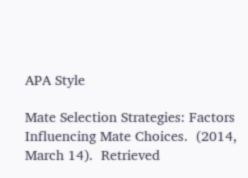APA Style

Mate Selection Strategies: Factors Influencing Mate Choices.  (2014, March 14).  Retrieved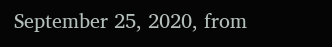September 25, 2020, from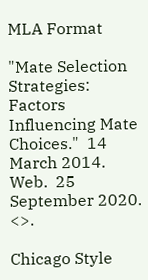MLA Format

"Mate Selection Strategies: Factors Influencing Mate Choices."  14 March 2014.  Web.  25 September 2020. <>.

Chicago Style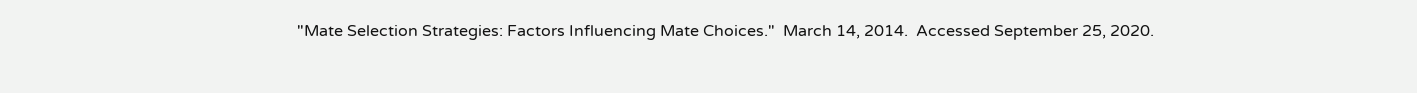"Mate Selection Strategies: Factors Influencing Mate Choices."  March 14, 2014.  Accessed September 25, 2020.